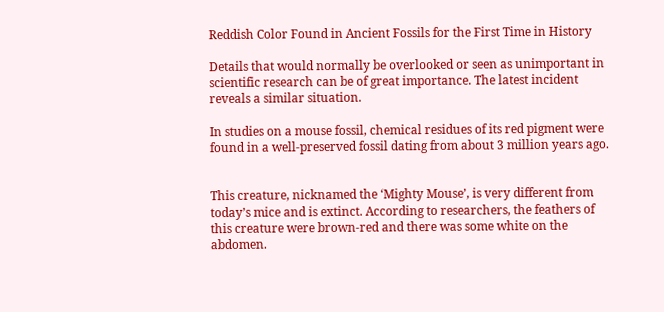Reddish Color Found in Ancient Fossils for the First Time in History

Details that would normally be overlooked or seen as unimportant in scientific research can be of great importance. The latest incident reveals a similar situation.

In studies on a mouse fossil, chemical residues of its red pigment were found in a well-preserved fossil dating from about 3 million years ago.


This creature, nicknamed the ‘Mighty Mouse’, is very different from today’s mice and is extinct. According to researchers, the feathers of this creature were brown-red and there was some white on the abdomen.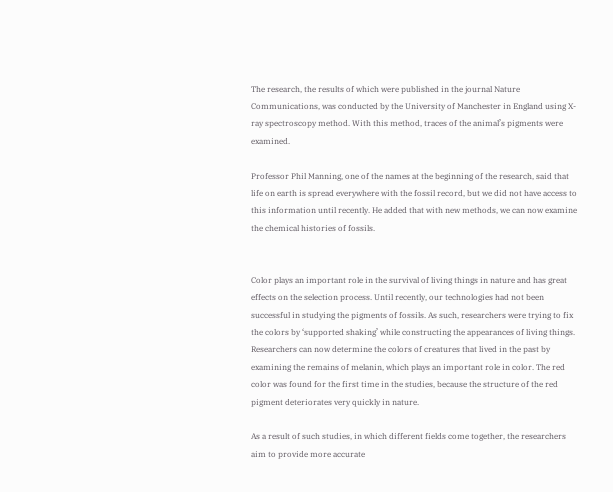The research, the results of which were published in the journal Nature Communications, was conducted by the University of Manchester in England using X-ray spectroscopy method. With this method, traces of the animal’s pigments were examined.

Professor Phil Manning, one of the names at the beginning of the research, said that life on earth is spread everywhere with the fossil record, but we did not have access to this information until recently. He added that with new methods, we can now examine the chemical histories of fossils.


Color plays an important role in the survival of living things in nature and has great effects on the selection process. Until recently, our technologies had not been successful in studying the pigments of fossils. As such, researchers were trying to fix the colors by ‘supported shaking’ while constructing the appearances of living things. Researchers can now determine the colors of creatures that lived in the past by examining the remains of melanin, which plays an important role in color. The red color was found for the first time in the studies, because the structure of the red pigment deteriorates very quickly in nature.

As a result of such studies, in which different fields come together, the researchers aim to provide more accurate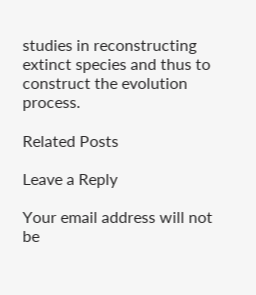studies in reconstructing extinct species and thus to construct the evolution process.

Related Posts

Leave a Reply

Your email address will not be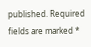published. Required fields are marked *